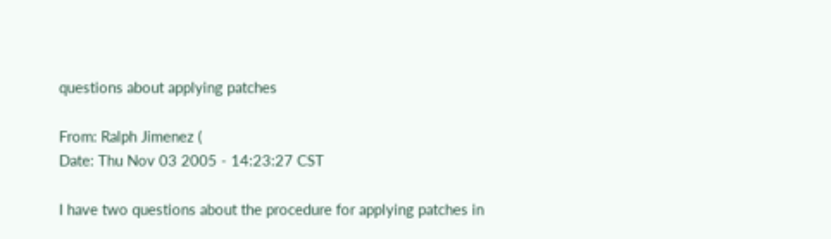questions about applying patches

From: Ralph Jimenez (
Date: Thu Nov 03 2005 - 14:23:27 CST

I have two questions about the procedure for applying patches in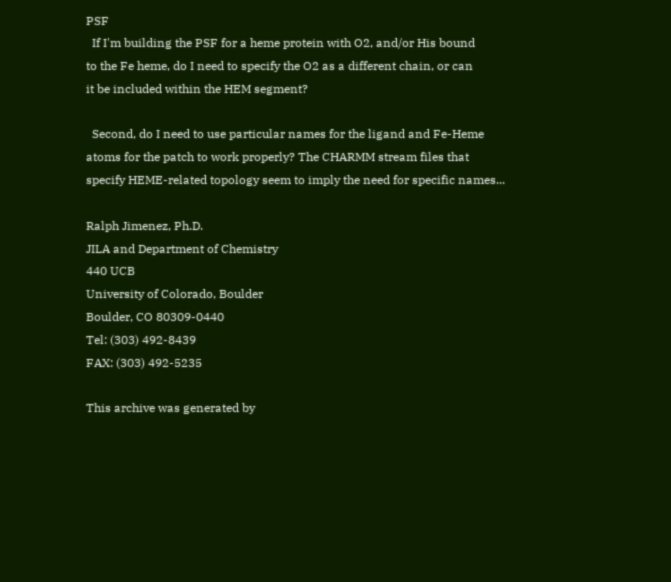PSF
  If I'm building the PSF for a heme protein with O2, and/or His bound
to the Fe heme, do I need to specify the O2 as a different chain, or can
it be included within the HEM segment?

  Second, do I need to use particular names for the ligand and Fe-Heme
atoms for the patch to work properly? The CHARMM stream files that
specify HEME-related topology seem to imply the need for specific names...

Ralph Jimenez, Ph.D.
JILA and Department of Chemistry
440 UCB
University of Colorado, Boulder
Boulder, CO 80309-0440
Tel: (303) 492-8439
FAX: (303) 492-5235

This archive was generated by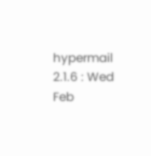hypermail 2.1.6 : Wed Feb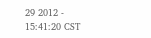29 2012 - 15:41:20 CST